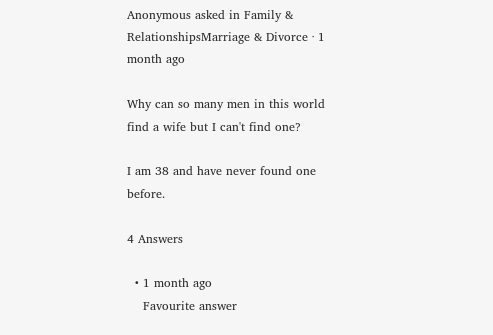Anonymous asked in Family & RelationshipsMarriage & Divorce · 1 month ago

Why can so many men in this world find a wife but I can't find one?

I am 38 and have never found one before.

4 Answers

  • 1 month ago
    Favourite answer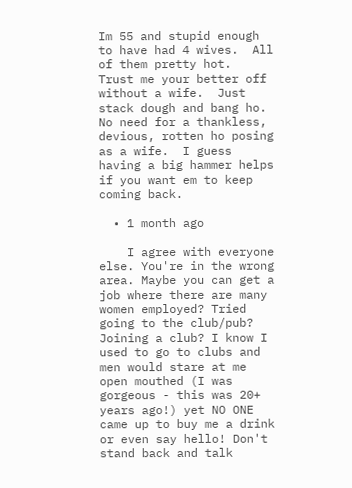Im 55 and stupid enough to have had 4 wives.  All of them pretty hot.  Trust me your better off without a wife.  Just stack dough and bang ho.  No need for a thankless, devious, rotten ho posing as a wife.  I guess having a big hammer helps if you want em to keep coming back.

  • 1 month ago

    I agree with everyone else. You're in the wrong area. Maybe you can get a job where there are many women employed? Tried going to the club/pub? Joining a club? I know I used to go to clubs and men would stare at me open mouthed (I was gorgeous - this was 20+ years ago!) yet NO ONE came up to buy me a drink or even say hello! Don't stand back and talk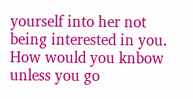yourself into her not being interested in you. How would you knbow unless you go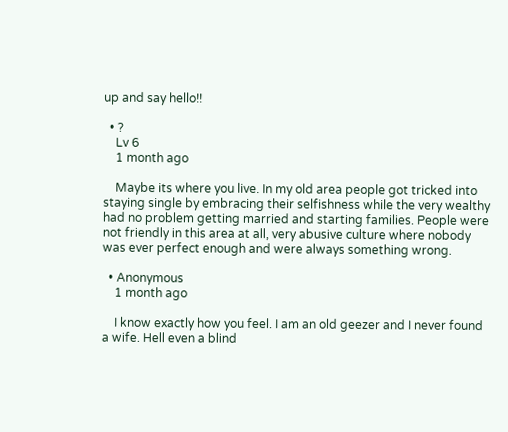up and say hello!!

  • ?
    Lv 6
    1 month ago

    Maybe its where you live. In my old area people got tricked into staying single by embracing their selfishness while the very wealthy had no problem getting married and starting families. People were not friendly in this area at all, very abusive culture where nobody was ever perfect enough and were always something wrong.

  • Anonymous
    1 month ago

    I know exactly how you feel. I am an old geezer and I never found a wife. Hell even a blind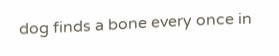dog finds a bone every once in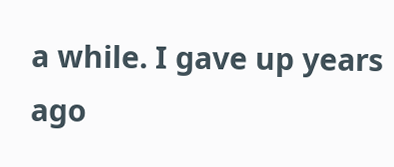a while. I gave up years ago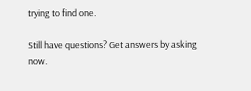trying to find one.

Still have questions? Get answers by asking now.